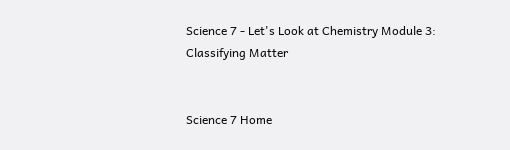Science 7 - Let's Look at Chemistry Module 3: Classifying Matter


Science 7 Home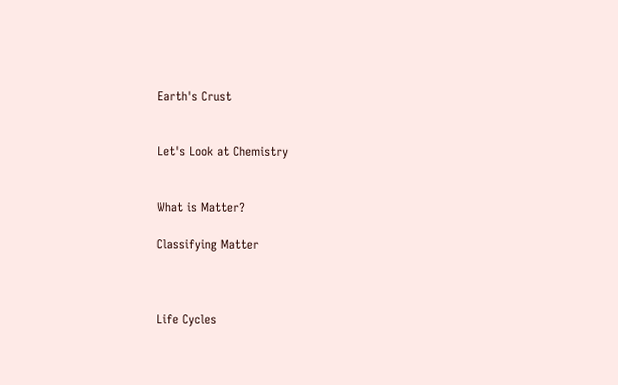Earth's Crust


Let's Look at Chemistry


What is Matter?

Classifying Matter



Life Cycles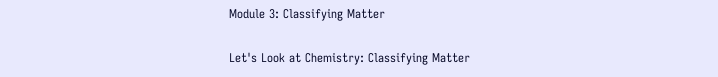Module 3: Classifying Matter

Let's Look at Chemistry: Classifying Matter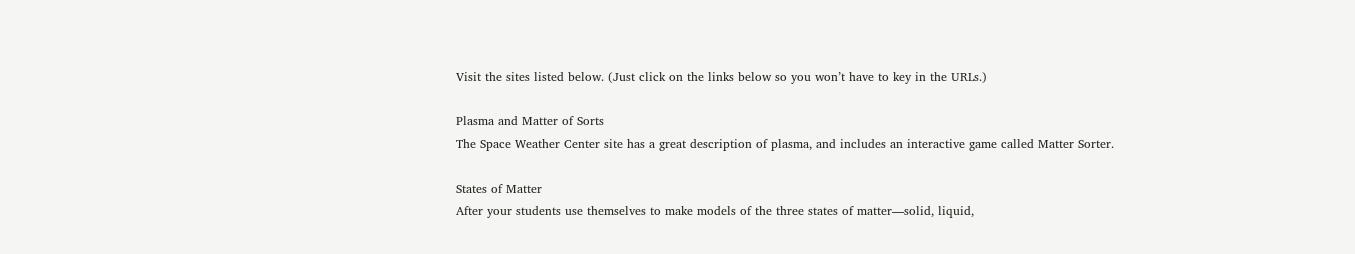Visit the sites listed below. (Just click on the links below so you won’t have to key in the URLs.)

Plasma and Matter of Sorts
The Space Weather Center site has a great description of plasma, and includes an interactive game called Matter Sorter.

States of Matter
After your students use themselves to make models of the three states of matter—solid, liquid,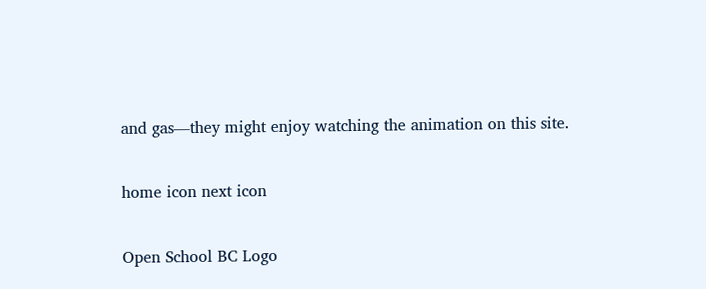and gas—they might enjoy watching the animation on this site.

home icon next icon

Open School BC Logo